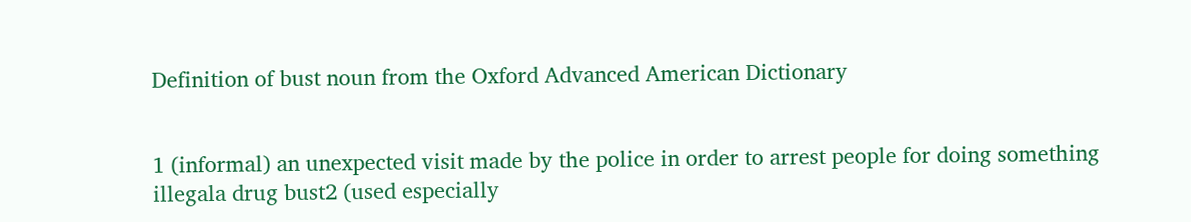Definition of bust noun from the Oxford Advanced American Dictionary


1 (informal) an unexpected visit made by the police in order to arrest people for doing something illegala drug bust2 (used especially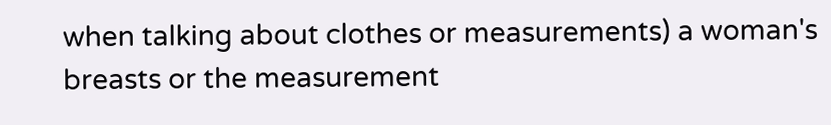when talking about clothes or measurements) a woman's breasts or the measurement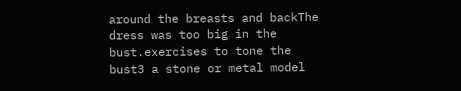around the breasts and backThe dress was too big in the bust.exercises to tone the bust3 a stone or metal model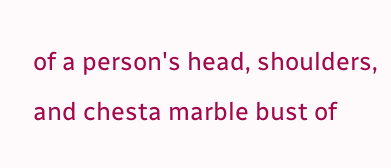of a person's head, shoulders, and chesta marble bust of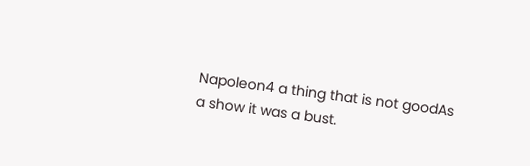Napoleon4 a thing that is not goodAs a show it was a bust.